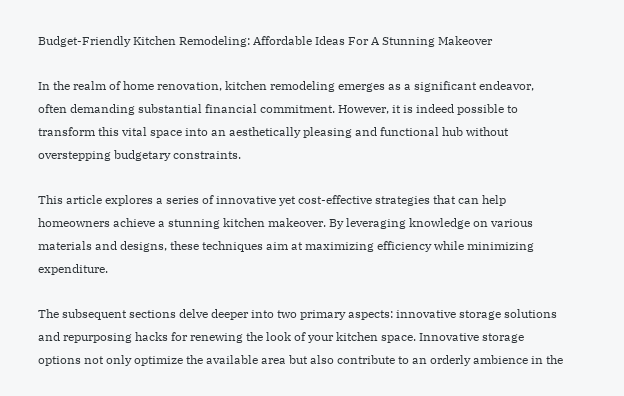Budget-Friendly Kitchen Remodeling: Affordable Ideas For A Stunning Makeover

In the realm of home renovation, kitchen remodeling emerges as a significant endeavor, often demanding substantial financial commitment. However, it is indeed possible to transform this vital space into an aesthetically pleasing and functional hub without overstepping budgetary constraints.

This article explores a series of innovative yet cost-effective strategies that can help homeowners achieve a stunning kitchen makeover. By leveraging knowledge on various materials and designs, these techniques aim at maximizing efficiency while minimizing expenditure.

The subsequent sections delve deeper into two primary aspects: innovative storage solutions and repurposing hacks for renewing the look of your kitchen space. Innovative storage options not only optimize the available area but also contribute to an orderly ambience in the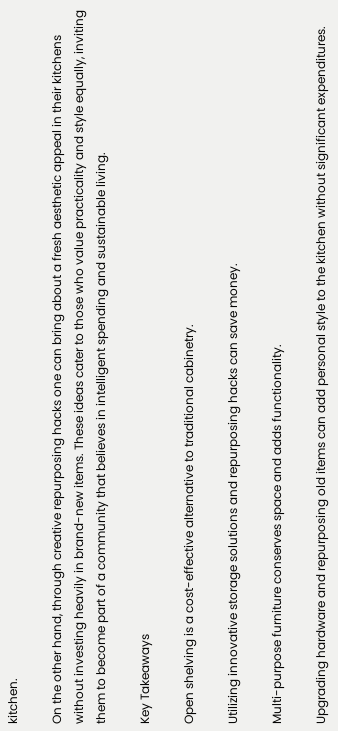kitchen.

On the other hand, through creative repurposing hacks one can bring about a fresh aesthetic appeal in their kitchens without investing heavily in brand-new items. These ideas cater to those who value practicality and style equally, inviting them to become part of a community that believes in intelligent spending and sustainable living.

Key Takeaways

Open shelving is a cost-effective alternative to traditional cabinetry.

Utilizing innovative storage solutions and repurposing hacks can save money.

Multi-purpose furniture conserves space and adds functionality.

Upgrading hardware and repurposing old items can add personal style to the kitchen without significant expenditures.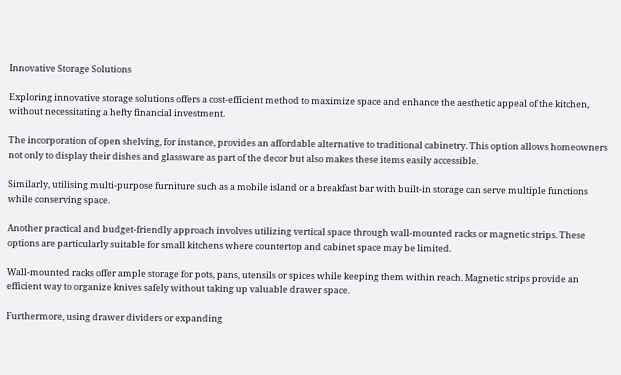Innovative Storage Solutions

Exploring innovative storage solutions offers a cost-efficient method to maximize space and enhance the aesthetic appeal of the kitchen, without necessitating a hefty financial investment.

The incorporation of open shelving, for instance, provides an affordable alternative to traditional cabinetry. This option allows homeowners not only to display their dishes and glassware as part of the decor but also makes these items easily accessible.

Similarly, utilising multi-purpose furniture such as a mobile island or a breakfast bar with built-in storage can serve multiple functions while conserving space.

Another practical and budget-friendly approach involves utilizing vertical space through wall-mounted racks or magnetic strips. These options are particularly suitable for small kitchens where countertop and cabinet space may be limited.

Wall-mounted racks offer ample storage for pots, pans, utensils or spices while keeping them within reach. Magnetic strips provide an efficient way to organize knives safely without taking up valuable drawer space.

Furthermore, using drawer dividers or expanding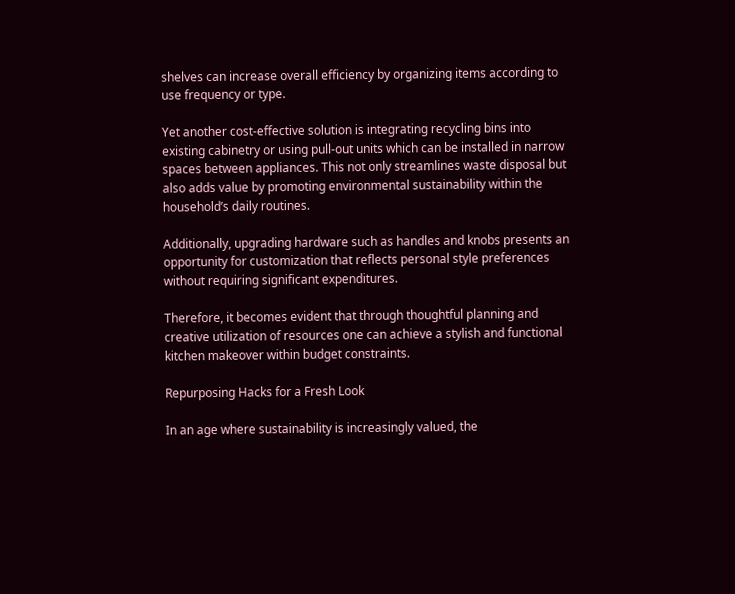shelves can increase overall efficiency by organizing items according to use frequency or type.

Yet another cost-effective solution is integrating recycling bins into existing cabinetry or using pull-out units which can be installed in narrow spaces between appliances. This not only streamlines waste disposal but also adds value by promoting environmental sustainability within the household’s daily routines.

Additionally, upgrading hardware such as handles and knobs presents an opportunity for customization that reflects personal style preferences without requiring significant expenditures.

Therefore, it becomes evident that through thoughtful planning and creative utilization of resources one can achieve a stylish and functional kitchen makeover within budget constraints.

Repurposing Hacks for a Fresh Look

In an age where sustainability is increasingly valued, the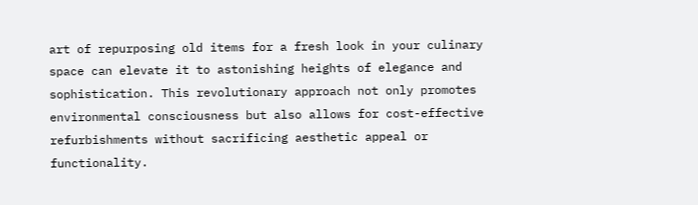art of repurposing old items for a fresh look in your culinary space can elevate it to astonishing heights of elegance and sophistication. This revolutionary approach not only promotes environmental consciousness but also allows for cost-effective refurbishments without sacrificing aesthetic appeal or functionality.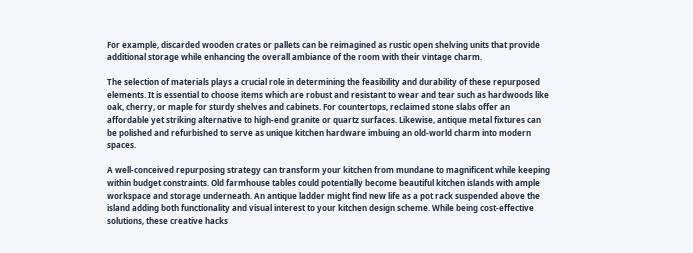For example, discarded wooden crates or pallets can be reimagined as rustic open shelving units that provide additional storage while enhancing the overall ambiance of the room with their vintage charm.

The selection of materials plays a crucial role in determining the feasibility and durability of these repurposed elements. It is essential to choose items which are robust and resistant to wear and tear such as hardwoods like oak, cherry, or maple for sturdy shelves and cabinets. For countertops, reclaimed stone slabs offer an affordable yet striking alternative to high-end granite or quartz surfaces. Likewise, antique metal fixtures can be polished and refurbished to serve as unique kitchen hardware imbuing an old-world charm into modern spaces.

A well-conceived repurposing strategy can transform your kitchen from mundane to magnificent while keeping within budget constraints. Old farmhouse tables could potentially become beautiful kitchen islands with ample workspace and storage underneath. An antique ladder might find new life as a pot rack suspended above the island adding both functionality and visual interest to your kitchen design scheme. While being cost-effective solutions, these creative hacks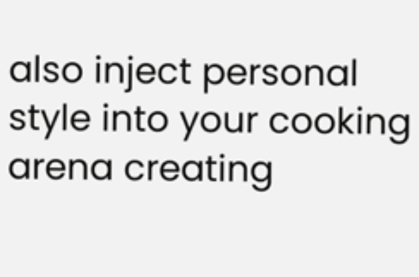also inject personal style into your cooking arena creating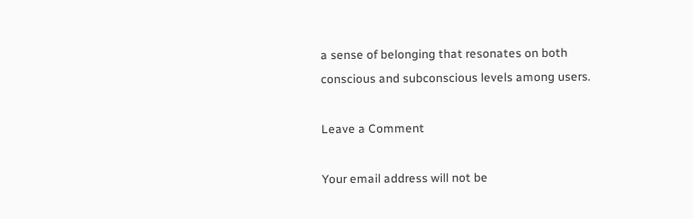a sense of belonging that resonates on both conscious and subconscious levels among users.

Leave a Comment

Your email address will not be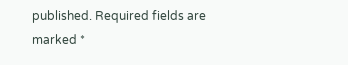published. Required fields are marked *